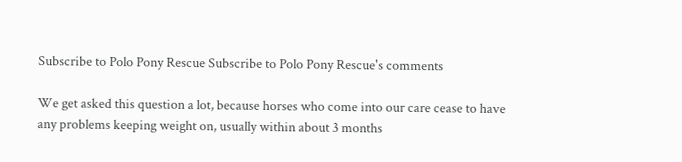Subscribe to Polo Pony Rescue Subscribe to Polo Pony Rescue's comments

We get asked this question a lot, because horses who come into our care cease to have any problems keeping weight on, usually within about 3 months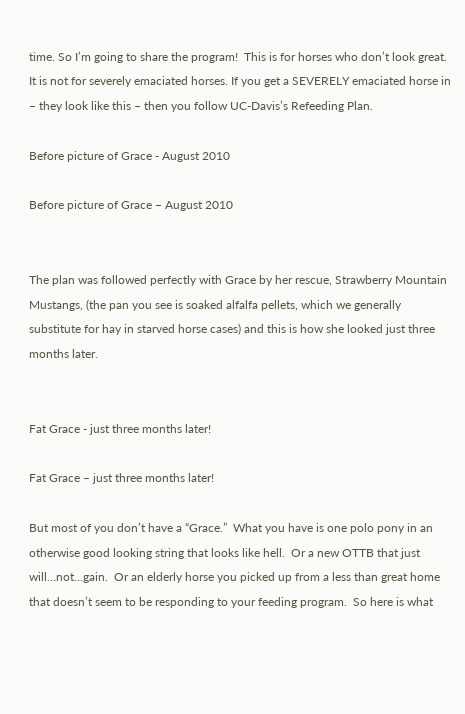time. So I’m going to share the program!  This is for horses who don’t look great.  It is not for severely emaciated horses. If you get a SEVERELY emaciated horse in – they look like this – then you follow UC-Davis’s Refeeding Plan.

Before picture of Grace - August 2010

Before picture of Grace – August 2010


The plan was followed perfectly with Grace by her rescue, Strawberry Mountain Mustangs, (the pan you see is soaked alfalfa pellets, which we generally substitute for hay in starved horse cases) and this is how she looked just three months later.


Fat Grace - just three months later!

Fat Grace – just three months later!

But most of you don’t have a “Grace.”  What you have is one polo pony in an otherwise good looking string that looks like hell.  Or a new OTTB that just will…not…gain.  Or an elderly horse you picked up from a less than great home that doesn’t seem to be responding to your feeding program.  So here is what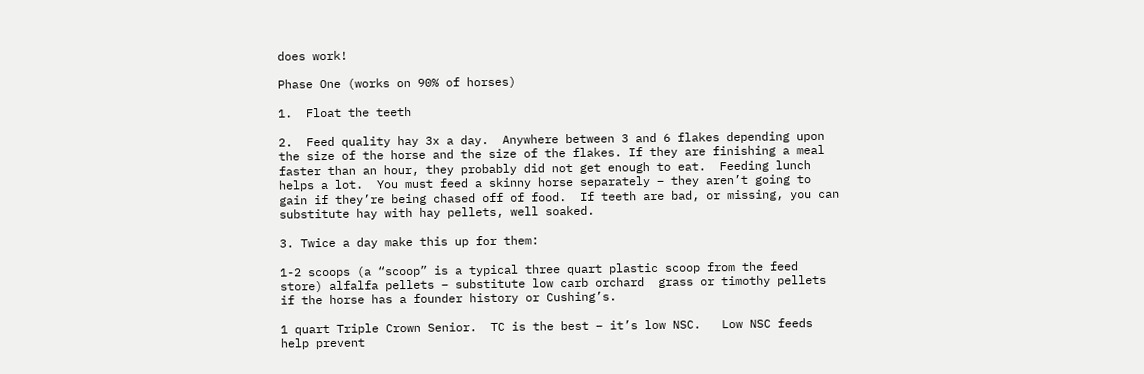does work!

Phase One (works on 90% of horses)

1.  Float the teeth

2.  Feed quality hay 3x a day.  Anywhere between 3 and 6 flakes depending upon the size of the horse and the size of the flakes. If they are finishing a meal faster than an hour, they probably did not get enough to eat.  Feeding lunch helps a lot.  You must feed a skinny horse separately – they aren’t going to gain if they’re being chased off of food.  If teeth are bad, or missing, you can substitute hay with hay pellets, well soaked.

3. Twice a day make this up for them:

1-2 scoops (a “scoop” is a typical three quart plastic scoop from the feed store) alfalfa pellets – substitute low carb orchard  grass or timothy pellets if the horse has a founder history or Cushing’s.

1 quart Triple Crown Senior.  TC is the best – it’s low NSC.   Low NSC feeds help prevent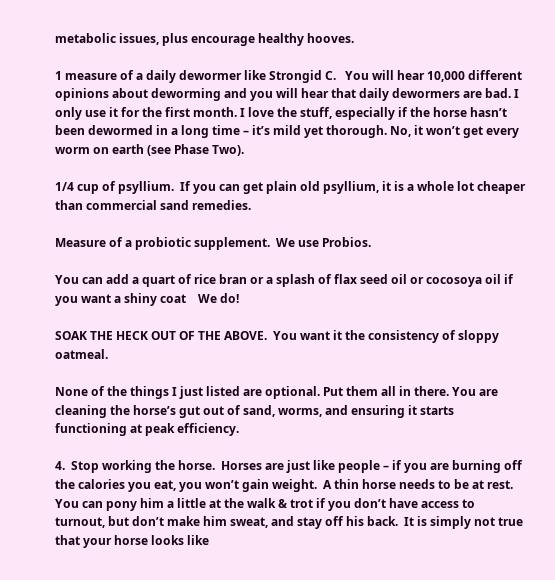metabolic issues, plus encourage healthy hooves.

1 measure of a daily dewormer like Strongid C.   You will hear 10,000 different opinions about deworming and you will hear that daily dewormers are bad. I only use it for the first month. I love the stuff, especially if the horse hasn’t been dewormed in a long time – it’s mild yet thorough. No, it won’t get every worm on earth (see Phase Two).

1/4 cup of psyllium.  If you can get plain old psyllium, it is a whole lot cheaper than commercial sand remedies.

Measure of a probiotic supplement.  We use Probios.

You can add a quart of rice bran or a splash of flax seed oil or cocosoya oil if you want a shiny coat    We do!

SOAK THE HECK OUT OF THE ABOVE.  You want it the consistency of sloppy oatmeal.

None of the things I just listed are optional. Put them all in there. You are cleaning the horse’s gut out of sand, worms, and ensuring it starts functioning at peak efficiency.

4.  Stop working the horse.  Horses are just like people – if you are burning off the calories you eat, you won’t gain weight.  A thin horse needs to be at rest.  You can pony him a little at the walk & trot if you don’t have access to turnout, but don’t make him sweat, and stay off his back.  It is simply not true that your horse looks like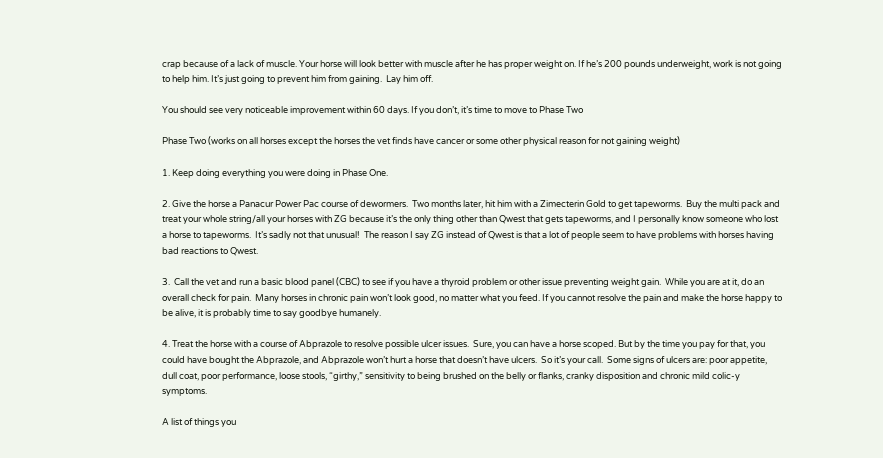crap because of a lack of muscle. Your horse will look better with muscle after he has proper weight on. If he’s 200 pounds underweight, work is not going to help him. It’s just going to prevent him from gaining.  Lay him off.

You should see very noticeable improvement within 60 days. If you don’t, it’s time to move to Phase Two

Phase Two (works on all horses except the horses the vet finds have cancer or some other physical reason for not gaining weight)

1. Keep doing everything you were doing in Phase One.

2. Give the horse a Panacur Power Pac course of dewormers.  Two months later, hit him with a Zimecterin Gold to get tapeworms.  Buy the multi pack and treat your whole string/all your horses with ZG because it’s the only thing other than Qwest that gets tapeworms, and I personally know someone who lost a horse to tapeworms.  It’s sadly not that unusual!  The reason I say ZG instead of Qwest is that a lot of people seem to have problems with horses having bad reactions to Qwest.

3.  Call the vet and run a basic blood panel (CBC) to see if you have a thyroid problem or other issue preventing weight gain.  While you are at it, do an overall check for pain.  Many horses in chronic pain won’t look good, no matter what you feed. If you cannot resolve the pain and make the horse happy to be alive, it is probably time to say goodbye humanely.

4. Treat the horse with a course of Abprazole to resolve possible ulcer issues.  Sure, you can have a horse scoped. But by the time you pay for that, you could have bought the Abprazole, and Abprazole won’t hurt a horse that doesn’t have ulcers.  So it’s your call.  Some signs of ulcers are: poor appetite, dull coat, poor performance, loose stools, “girthy,” sensitivity to being brushed on the belly or flanks, cranky disposition and chronic mild colic-y symptoms.

A list of things you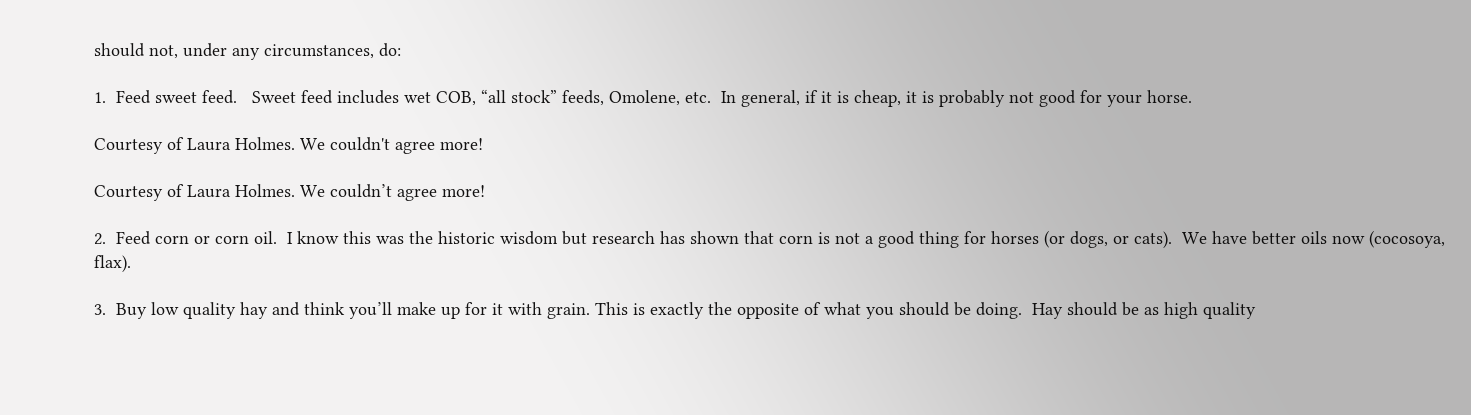should not, under any circumstances, do:

1.  Feed sweet feed.   Sweet feed includes wet COB, “all stock” feeds, Omolene, etc.  In general, if it is cheap, it is probably not good for your horse.

Courtesy of Laura Holmes. We couldn't agree more!

Courtesy of Laura Holmes. We couldn’t agree more!

2.  Feed corn or corn oil.  I know this was the historic wisdom but research has shown that corn is not a good thing for horses (or dogs, or cats).  We have better oils now (cocosoya, flax).

3.  Buy low quality hay and think you’ll make up for it with grain. This is exactly the opposite of what you should be doing.  Hay should be as high quality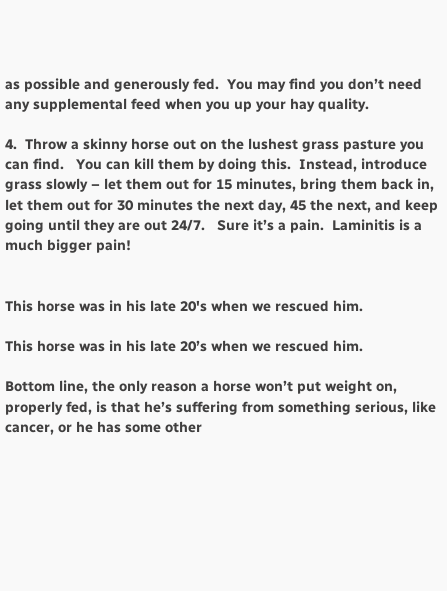as possible and generously fed.  You may find you don’t need any supplemental feed when you up your hay quality.

4.  Throw a skinny horse out on the lushest grass pasture you can find.   You can kill them by doing this.  Instead, introduce grass slowly – let them out for 15 minutes, bring them back in, let them out for 30 minutes the next day, 45 the next, and keep going until they are out 24/7.   Sure it’s a pain.  Laminitis is a much bigger pain!


This horse was in his late 20's when we rescued him.

This horse was in his late 20’s when we rescued him.

Bottom line, the only reason a horse won’t put weight on, properly fed, is that he’s suffering from something serious, like cancer, or he has some other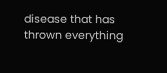disease that has thrown everything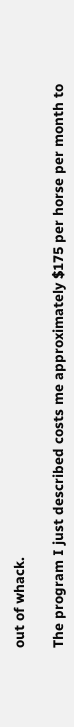out of whack.

The program I just described costs me approximately $175 per horse per month to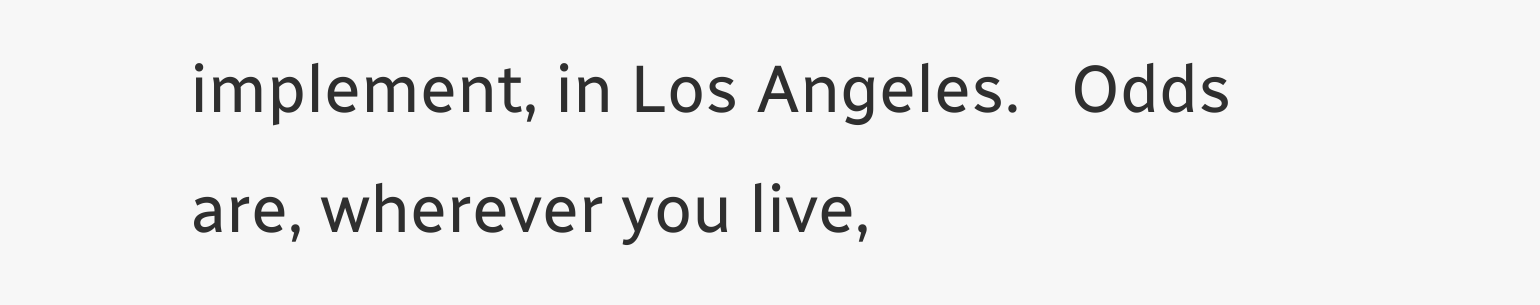implement, in Los Angeles.   Odds are, wherever you live,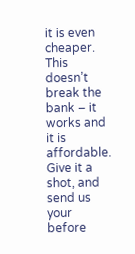it is even cheaper.  This doesn’t break the bank – it works and it is affordable.   Give it a shot, and send us your before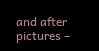and after pictures –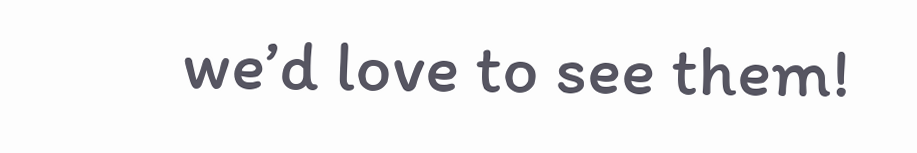we’d love to see them!